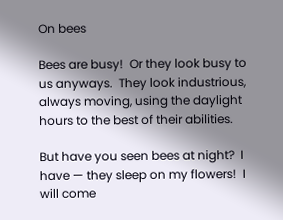On bees

Bees are busy!  Or they look busy to us anyways.  They look industrious, always moving, using the daylight hours to the best of their abilities.

But have you seen bees at night?  I have — they sleep on my flowers!  I will come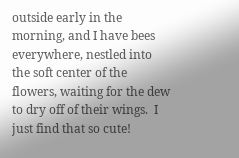outside early in the morning, and I have bees everywhere, nestled into the soft center of the flowers, waiting for the dew to dry off of their wings.  I just find that so cute!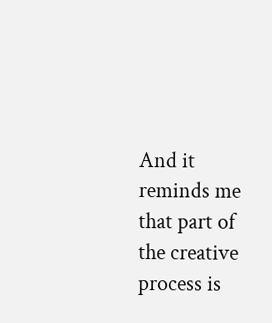And it reminds me that part of the creative process is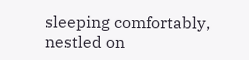sleeping comfortably, nestled on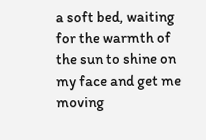a soft bed, waiting for the warmth of the sun to shine on my face and get me moving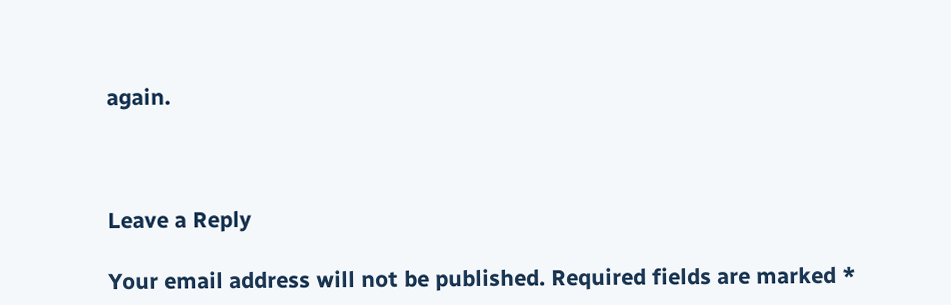again.



Leave a Reply

Your email address will not be published. Required fields are marked *